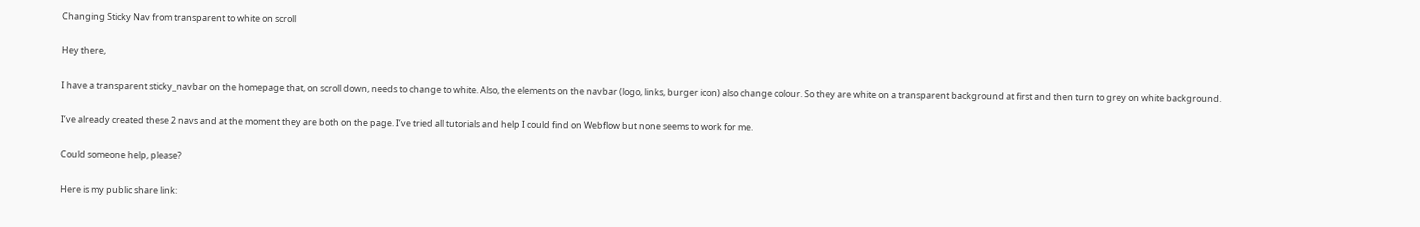Changing Sticky Nav from transparent to white on scroll

Hey there,

I have a transparent sticky_navbar on the homepage that, on scroll down, needs to change to white. Also, the elements on the navbar (logo, links, burger icon) also change colour. So they are white on a transparent background at first and then turn to grey on white background.

I’ve already created these 2 navs and at the moment they are both on the page. I’ve tried all tutorials and help I could find on Webflow but none seems to work for me.

Could someone help, please?

Here is my public share link: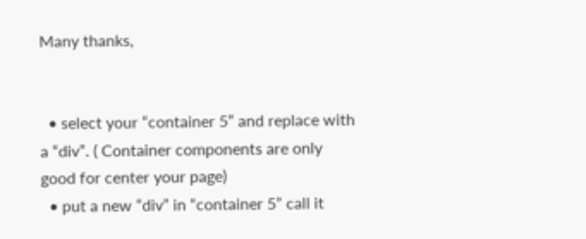Many thanks,


  • select your “container 5” and replace with a “div”. ( Container components are only good for center your page)
  • put a new “div” in “container 5” call it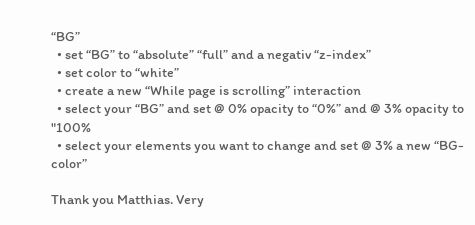“BG”
  • set “BG” to “absolute” “full” and a negativ “z-index”
  • set color to “white”
  • create a new “While page is scrolling” interaction
  • select your “BG” and set @ 0% opacity to “0%” and @ 3% opacity to "100%
  • select your elements you want to change and set @ 3% a new “BG-color”

Thank you Matthias. Very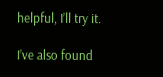helpful, I’ll try it.

I’ve also found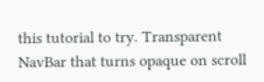this tutorial to try. Transparent NavBar that turns opaque on scroll